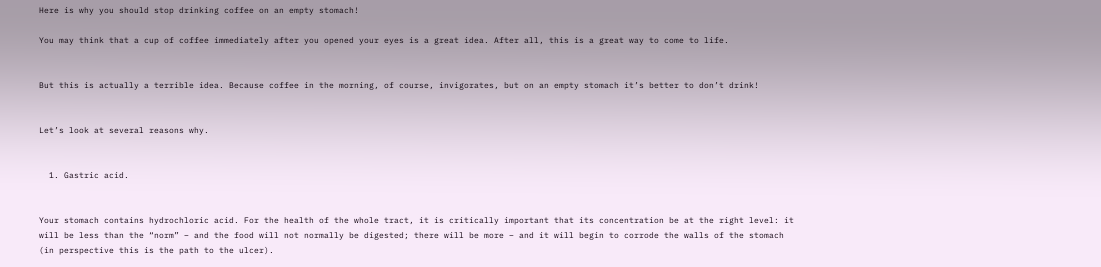Here is why you should stop drinking coffee on an empty stomach!

You may think that a cup of coffee immediately after you opened your eyes is a great idea. After all, this is a great way to come to life.


But this is actually a terrible idea. Because coffee in the morning, of course, invigorates, but on an empty stomach it’s better to don’t drink!


Let’s look at several reasons why.


  1. Gastric acid.


Your stomach contains hydrochloric acid. For the health of the whole tract, it is critically important that its concentration be at the right level: it will be less than the “norm” – and the food will not normally be digested; there will be more – and it will begin to corrode the walls of the stomach (in perspective this is the path to the ulcer).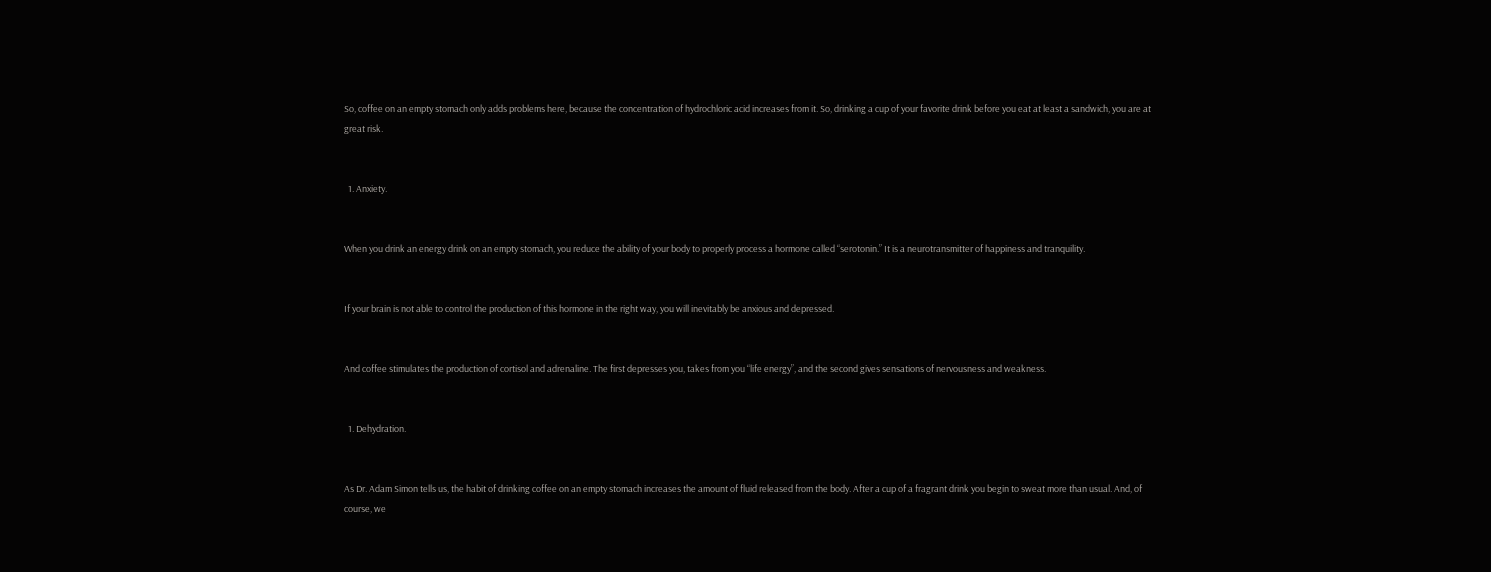So, coffee on an empty stomach only adds problems here, because the concentration of hydrochloric acid increases from it. So, drinking a cup of your favorite drink before you eat at least a sandwich, you are at great risk.


  1. Anxiety.


When you drink an energy drink on an empty stomach, you reduce the ability of your body to properly process a hormone called “serotonin.” It is a neurotransmitter of happiness and tranquility.


If your brain is not able to control the production of this hormone in the right way, you will inevitably be anxious and depressed.


And coffee stimulates the production of cortisol and adrenaline. The first depresses you, takes from you “life energy”, and the second gives sensations of nervousness and weakness.


  1. Dehydration.


As Dr. Adam Simon tells us, the habit of drinking coffee on an empty stomach increases the amount of fluid released from the body. After a cup of a fragrant drink you begin to sweat more than usual. And, of course, we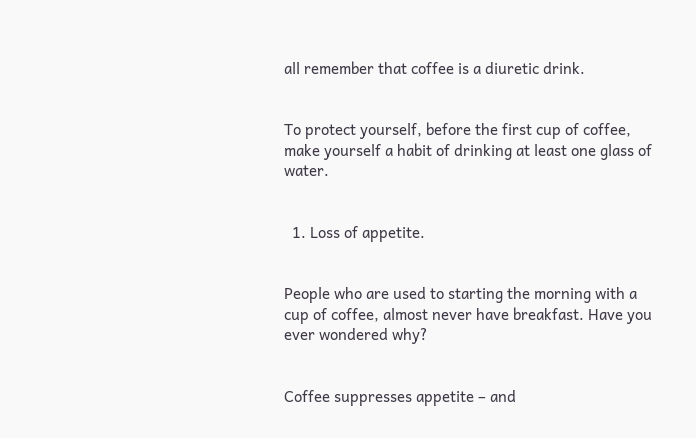all remember that coffee is a diuretic drink.


To protect yourself, before the first cup of coffee, make yourself a habit of drinking at least one glass of water.


  1. Loss of appetite.


People who are used to starting the morning with a cup of coffee, almost never have breakfast. Have you ever wondered why?


Coffee suppresses appetite – and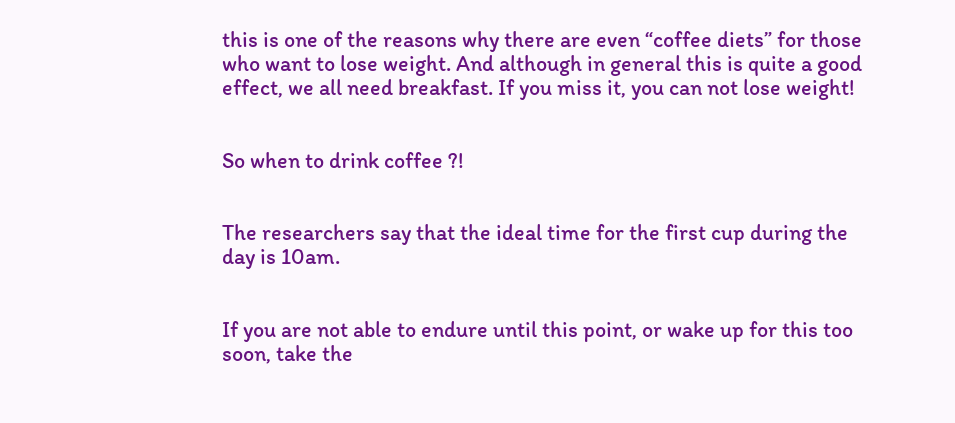this is one of the reasons why there are even “coffee diets” for those who want to lose weight. And although in general this is quite a good effect, we all need breakfast. If you miss it, you can not lose weight!


So when to drink coffee ?!


The researchers say that the ideal time for the first cup during the day is 10am.


If you are not able to endure until this point, or wake up for this too soon, take the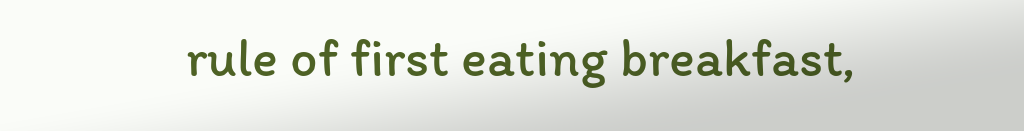rule of first eating breakfast,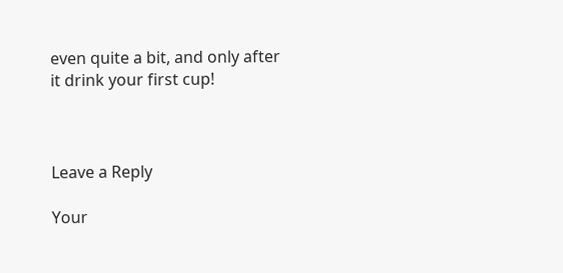even quite a bit, and only after it drink your first cup!



Leave a Reply

Your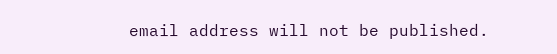email address will not be published.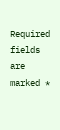Required fields are marked *